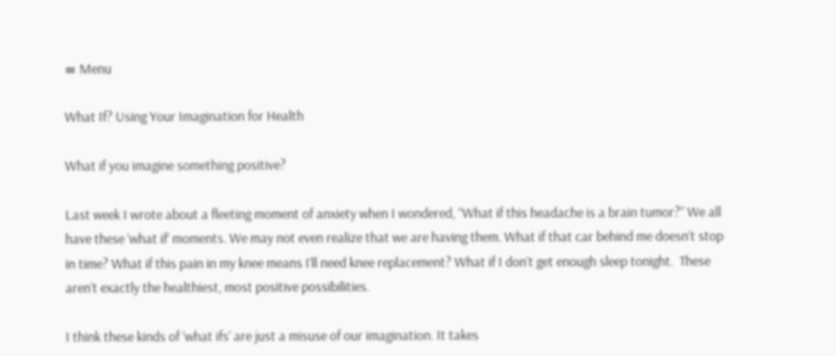≡ Menu

What If? Using Your Imagination for Health

What if you imagine something positive?

Last week I wrote about a fleeting moment of anxiety when I wondered, “What if this headache is a brain tumor?” We all have these ‘what if’ moments. We may not even realize that we are having them. What if that car behind me doesn’t stop in time? What if this pain in my knee means I’ll need knee replacement? What if I don’t get enough sleep tonight.  These aren’t exactly the healthiest, most positive possibilities.

I think these kinds of ‘what ifs’ are just a misuse of our imagination. It takes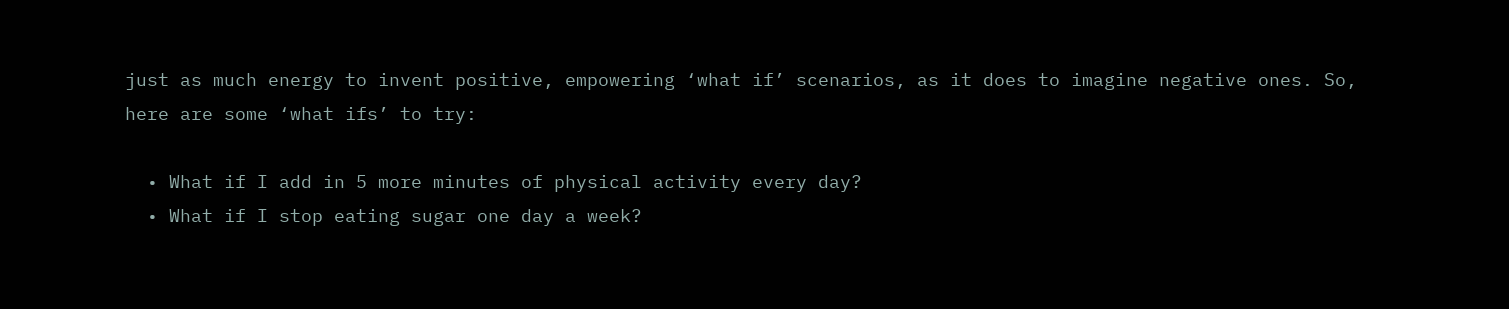just as much energy to invent positive, empowering ‘what if’ scenarios, as it does to imagine negative ones. So, here are some ‘what ifs’ to try:

  • What if I add in 5 more minutes of physical activity every day?
  • What if I stop eating sugar one day a week?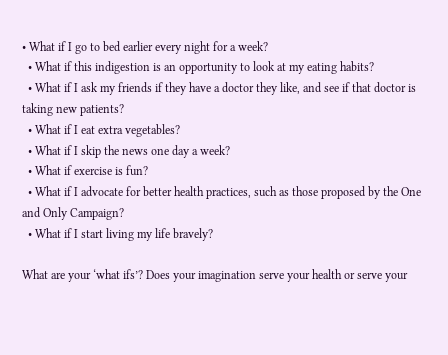• What if I go to bed earlier every night for a week?
  • What if this indigestion is an opportunity to look at my eating habits?
  • What if I ask my friends if they have a doctor they like, and see if that doctor is taking new patients?
  • What if I eat extra vegetables?
  • What if I skip the news one day a week?
  • What if exercise is fun?
  • What if I advocate for better health practices, such as those proposed by the One and Only Campaign?
  • What if I start living my life bravely?

What are your ‘what ifs’? Does your imagination serve your health or serve your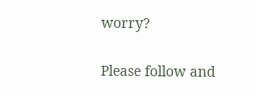worry?

Please follow and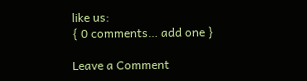like us:
{ 0 comments… add one }

Leave a Comment